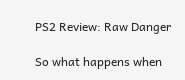PS2 Review: Raw Danger

So what happens when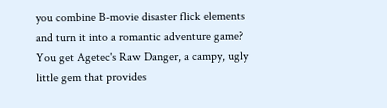you combine B-movie disaster flick elements and turn it into a romantic adventure game? You get Agetec's Raw Danger, a campy, ugly little gem that provides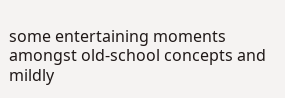some entertaining moments amongst old-school concepts and mildly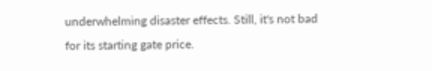underwhelming disaster effects. Still, it's not bad for its starting gate price.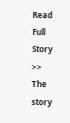Read Full Story >>
The story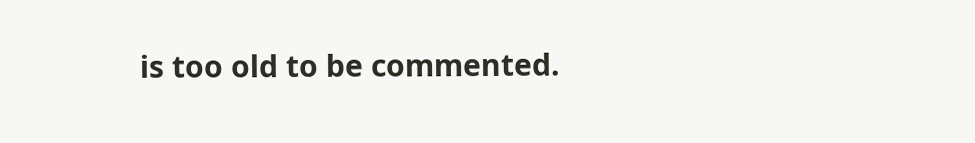is too old to be commented.